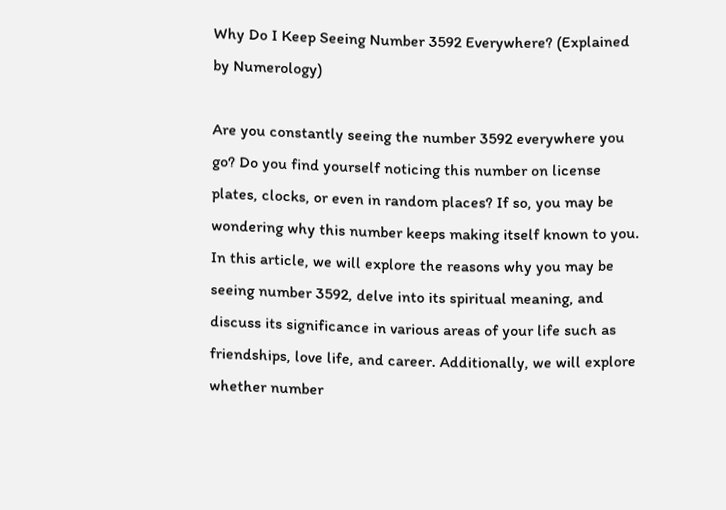Why Do I Keep Seeing Number 3592 Everywhere? (Explained by Numerology)

Are you constantly seeing the number 3592 everywhere you go? Do you find yourself noticing this number on license plates, clocks, or even in random places? If so, you may be wondering why this number keeps making itself known to you. In this article, we will explore the reasons why you may be seeing number 3592, delve into its spiritual meaning, and discuss its significance in various areas of your life such as friendships, love life, and career. Additionally, we will explore whether number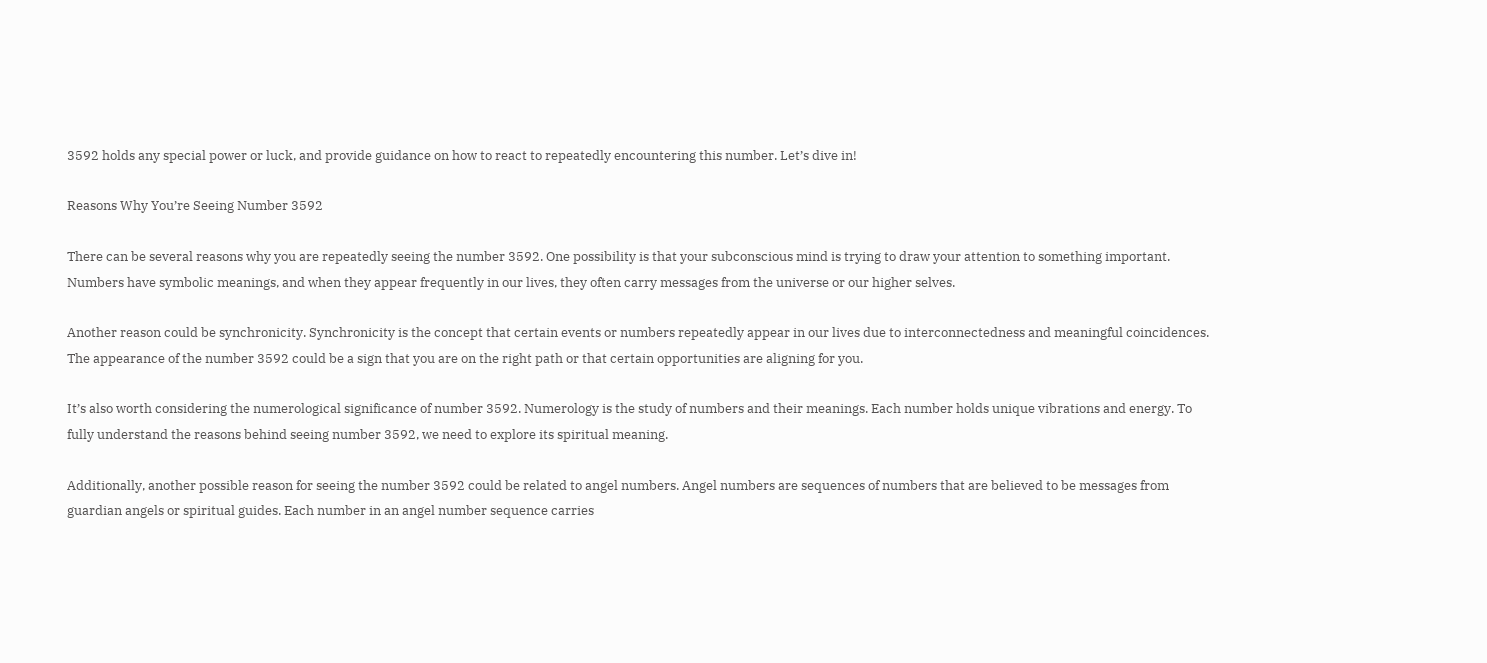3592 holds any special power or luck, and provide guidance on how to react to repeatedly encountering this number. Let’s dive in!

Reasons Why You’re Seeing Number 3592

There can be several reasons why you are repeatedly seeing the number 3592. One possibility is that your subconscious mind is trying to draw your attention to something important. Numbers have symbolic meanings, and when they appear frequently in our lives, they often carry messages from the universe or our higher selves.

Another reason could be synchronicity. Synchronicity is the concept that certain events or numbers repeatedly appear in our lives due to interconnectedness and meaningful coincidences. The appearance of the number 3592 could be a sign that you are on the right path or that certain opportunities are aligning for you.

It’s also worth considering the numerological significance of number 3592. Numerology is the study of numbers and their meanings. Each number holds unique vibrations and energy. To fully understand the reasons behind seeing number 3592, we need to explore its spiritual meaning.

Additionally, another possible reason for seeing the number 3592 could be related to angel numbers. Angel numbers are sequences of numbers that are believed to be messages from guardian angels or spiritual guides. Each number in an angel number sequence carries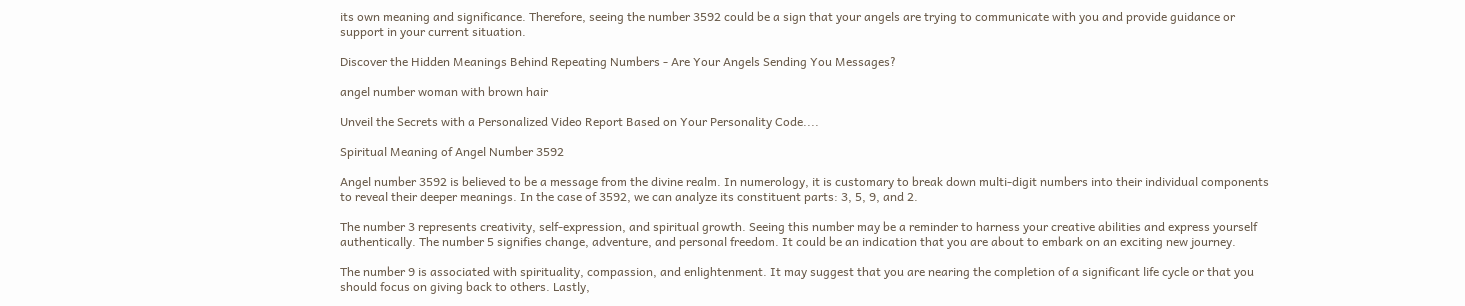its own meaning and significance. Therefore, seeing the number 3592 could be a sign that your angels are trying to communicate with you and provide guidance or support in your current situation.

Discover the Hidden Meanings Behind Repeating Numbers - Are Your Angels Sending You Messages?

angel number woman with brown hair

Unveil the Secrets with a Personalized Video Report Based on Your Personality Code....

Spiritual Meaning of Angel Number 3592

Angel number 3592 is believed to be a message from the divine realm. In numerology, it is customary to break down multi-digit numbers into their individual components to reveal their deeper meanings. In the case of 3592, we can analyze its constituent parts: 3, 5, 9, and 2.

The number 3 represents creativity, self-expression, and spiritual growth. Seeing this number may be a reminder to harness your creative abilities and express yourself authentically. The number 5 signifies change, adventure, and personal freedom. It could be an indication that you are about to embark on an exciting new journey.

The number 9 is associated with spirituality, compassion, and enlightenment. It may suggest that you are nearing the completion of a significant life cycle or that you should focus on giving back to others. Lastly,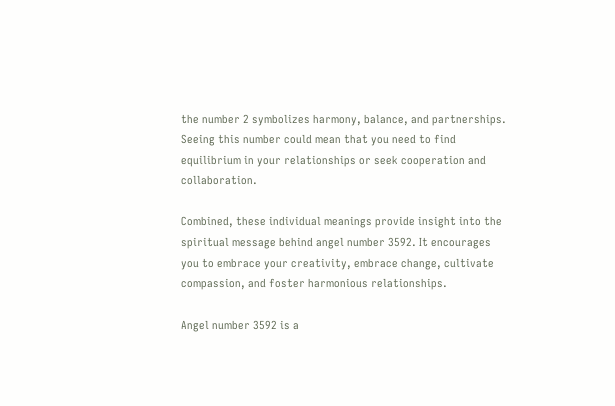the number 2 symbolizes harmony, balance, and partnerships. Seeing this number could mean that you need to find equilibrium in your relationships or seek cooperation and collaboration.

Combined, these individual meanings provide insight into the spiritual message behind angel number 3592. It encourages you to embrace your creativity, embrace change, cultivate compassion, and foster harmonious relationships.

Angel number 3592 is a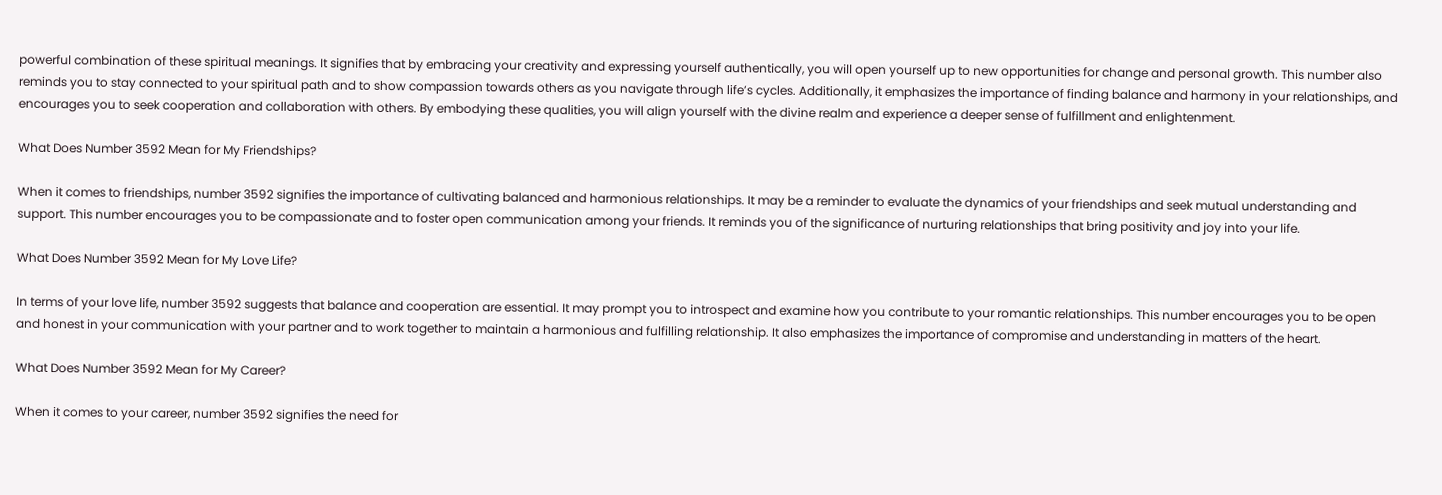powerful combination of these spiritual meanings. It signifies that by embracing your creativity and expressing yourself authentically, you will open yourself up to new opportunities for change and personal growth. This number also reminds you to stay connected to your spiritual path and to show compassion towards others as you navigate through life’s cycles. Additionally, it emphasizes the importance of finding balance and harmony in your relationships, and encourages you to seek cooperation and collaboration with others. By embodying these qualities, you will align yourself with the divine realm and experience a deeper sense of fulfillment and enlightenment.

What Does Number 3592 Mean for My Friendships?

When it comes to friendships, number 3592 signifies the importance of cultivating balanced and harmonious relationships. It may be a reminder to evaluate the dynamics of your friendships and seek mutual understanding and support. This number encourages you to be compassionate and to foster open communication among your friends. It reminds you of the significance of nurturing relationships that bring positivity and joy into your life.

What Does Number 3592 Mean for My Love Life?

In terms of your love life, number 3592 suggests that balance and cooperation are essential. It may prompt you to introspect and examine how you contribute to your romantic relationships. This number encourages you to be open and honest in your communication with your partner and to work together to maintain a harmonious and fulfilling relationship. It also emphasizes the importance of compromise and understanding in matters of the heart.

What Does Number 3592 Mean for My Career?

When it comes to your career, number 3592 signifies the need for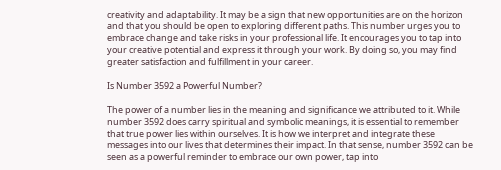creativity and adaptability. It may be a sign that new opportunities are on the horizon and that you should be open to exploring different paths. This number urges you to embrace change and take risks in your professional life. It encourages you to tap into your creative potential and express it through your work. By doing so, you may find greater satisfaction and fulfillment in your career.

Is Number 3592 a Powerful Number?

The power of a number lies in the meaning and significance we attributed to it. While number 3592 does carry spiritual and symbolic meanings, it is essential to remember that true power lies within ourselves. It is how we interpret and integrate these messages into our lives that determines their impact. In that sense, number 3592 can be seen as a powerful reminder to embrace our own power, tap into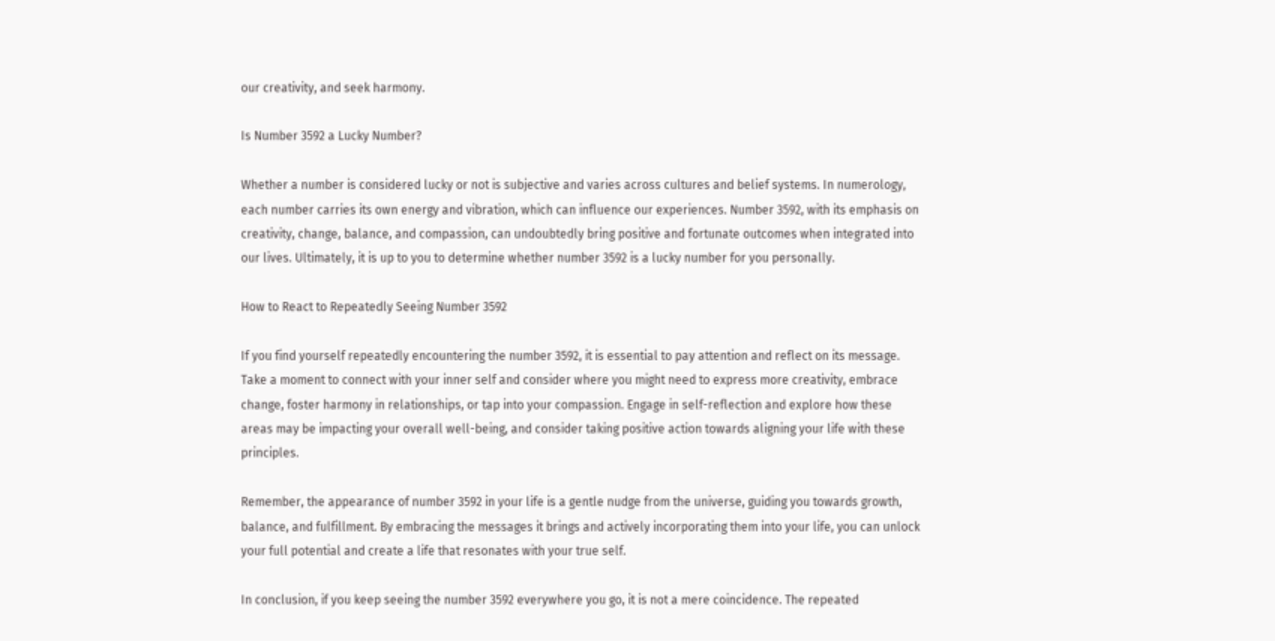our creativity, and seek harmony.

Is Number 3592 a Lucky Number?

Whether a number is considered lucky or not is subjective and varies across cultures and belief systems. In numerology, each number carries its own energy and vibration, which can influence our experiences. Number 3592, with its emphasis on creativity, change, balance, and compassion, can undoubtedly bring positive and fortunate outcomes when integrated into our lives. Ultimately, it is up to you to determine whether number 3592 is a lucky number for you personally.

How to React to Repeatedly Seeing Number 3592

If you find yourself repeatedly encountering the number 3592, it is essential to pay attention and reflect on its message. Take a moment to connect with your inner self and consider where you might need to express more creativity, embrace change, foster harmony in relationships, or tap into your compassion. Engage in self-reflection and explore how these areas may be impacting your overall well-being, and consider taking positive action towards aligning your life with these principles.

Remember, the appearance of number 3592 in your life is a gentle nudge from the universe, guiding you towards growth, balance, and fulfillment. By embracing the messages it brings and actively incorporating them into your life, you can unlock your full potential and create a life that resonates with your true self.

In conclusion, if you keep seeing the number 3592 everywhere you go, it is not a mere coincidence. The repeated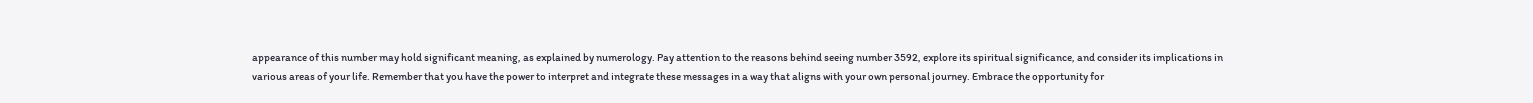appearance of this number may hold significant meaning, as explained by numerology. Pay attention to the reasons behind seeing number 3592, explore its spiritual significance, and consider its implications in various areas of your life. Remember that you have the power to interpret and integrate these messages in a way that aligns with your own personal journey. Embrace the opportunity for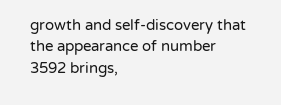growth and self-discovery that the appearance of number 3592 brings,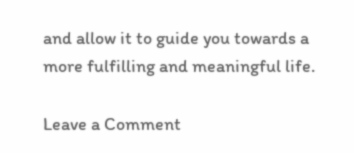and allow it to guide you towards a more fulfilling and meaningful life.

Leave a Comment